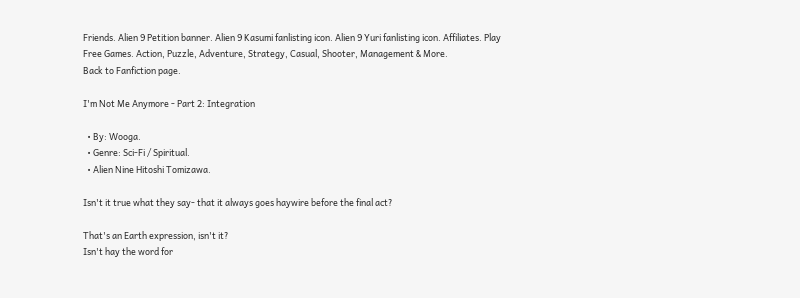Friends. Alien 9 Petition banner. Alien 9 Kasumi fanlisting icon. Alien 9 Yuri fanlisting icon. Affiliates. Play Free Games. Action, Puzzle, Adventure, Strategy, Casual, Shooter, Management & More.
Back to Fanfiction page.

I'm Not Me Anymore - Part 2: Integration

  • By: Wooga.
  • Genre: Sci-Fi / Spiritual.
  • Alien Nine Hitoshi Tomizawa.

Isn't it true what they say- that it always goes haywire before the final act?

That's an Earth expression, isn't it?
Isn't hay the word for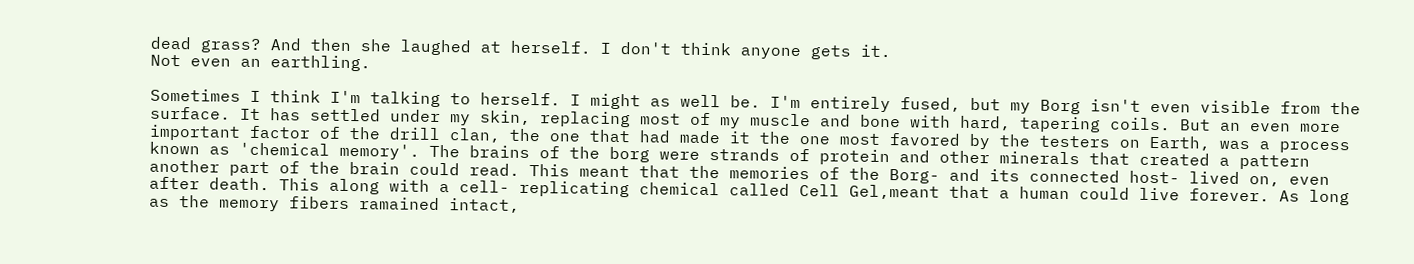dead grass? And then she laughed at herself. I don't think anyone gets it.
Not even an earthling.

Sometimes I think I'm talking to herself. I might as well be. I'm entirely fused, but my Borg isn't even visible from the surface. It has settled under my skin, replacing most of my muscle and bone with hard, tapering coils. But an even more important factor of the drill clan, the one that had made it the one most favored by the testers on Earth, was a process known as 'chemical memory'. The brains of the borg were strands of protein and other minerals that created a pattern another part of the brain could read. This meant that the memories of the Borg- and its connected host- lived on, even after death. This along with a cell- replicating chemical called Cell Gel,meant that a human could live forever. As long as the memory fibers ramained intact,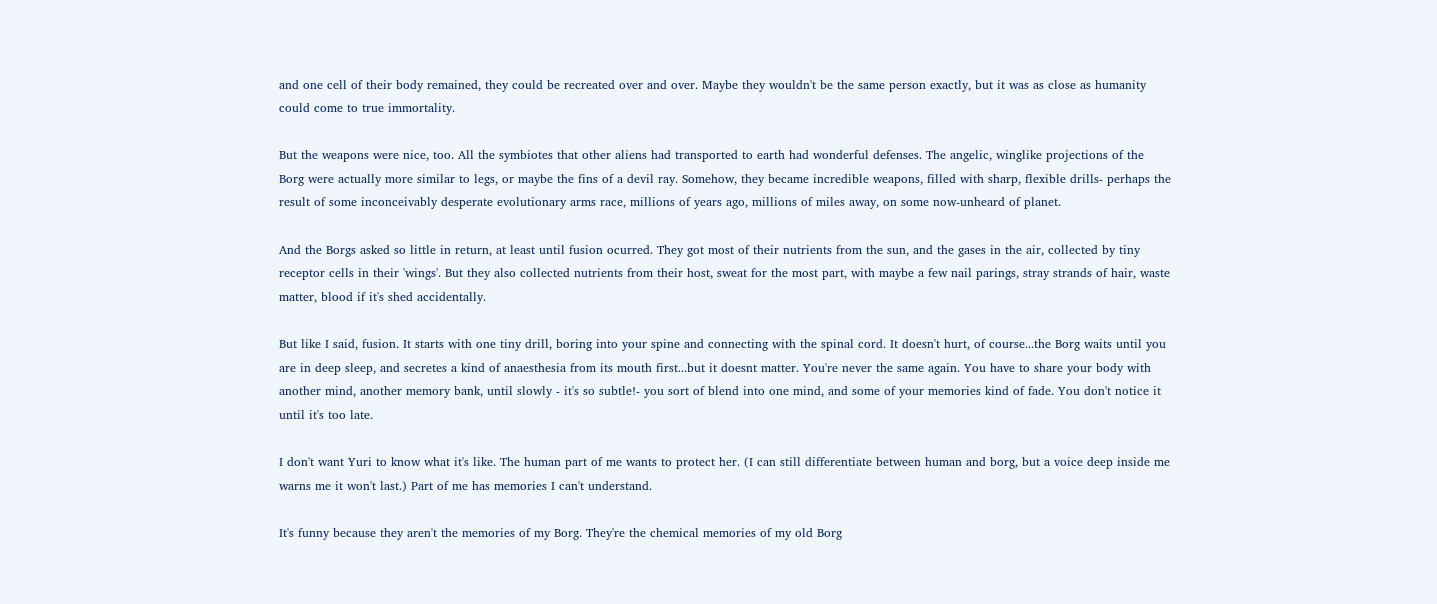and one cell of their body remained, they could be recreated over and over. Maybe they wouldn't be the same person exactly, but it was as close as humanity could come to true immortality.

But the weapons were nice, too. All the symbiotes that other aliens had transported to earth had wonderful defenses. The angelic, winglike projections of the Borg were actually more similar to legs, or maybe the fins of a devil ray. Somehow, they became incredible weapons, filled with sharp, flexible drills- perhaps the result of some inconceivably desperate evolutionary arms race, millions of years ago, millions of miles away, on some now-unheard of planet.

And the Borgs asked so little in return, at least until fusion ocurred. They got most of their nutrients from the sun, and the gases in the air, collected by tiny receptor cells in their 'wings'. But they also collected nutrients from their host, sweat for the most part, with maybe a few nail parings, stray strands of hair, waste matter, blood if it's shed accidentally.

But like I said, fusion. It starts with one tiny drill, boring into your spine and connecting with the spinal cord. It doesn't hurt, of course...the Borg waits until you are in deep sleep, and secretes a kind of anaesthesia from its mouth first...but it doesnt matter. You're never the same again. You have to share your body with another mind, another memory bank, until slowly - it's so subtle!- you sort of blend into one mind, and some of your memories kind of fade. You don't notice it until it's too late.

I don't want Yuri to know what it's like. The human part of me wants to protect her. (I can still differentiate between human and borg, but a voice deep inside me warns me it won't last.) Part of me has memories I can't understand.

It's funny because they aren't the memories of my Borg. They're the chemical memories of my old Borg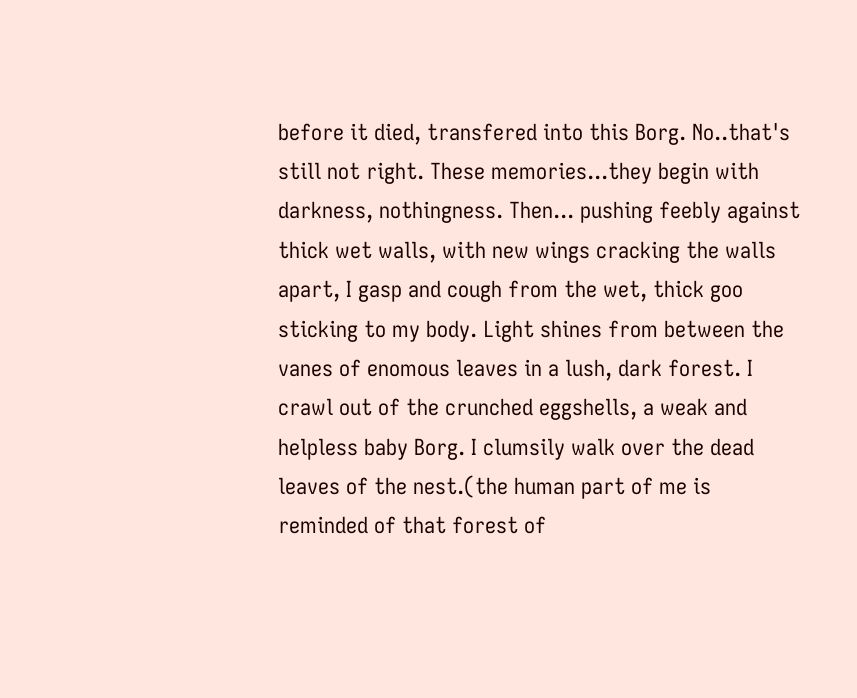before it died, transfered into this Borg. No..that's still not right. These memories...they begin with darkness, nothingness. Then... pushing feebly against thick wet walls, with new wings cracking the walls apart, I gasp and cough from the wet, thick goo sticking to my body. Light shines from between the vanes of enomous leaves in a lush, dark forest. I crawl out of the crunched eggshells, a weak and helpless baby Borg. I clumsily walk over the dead leaves of the nest.(the human part of me is reminded of that forest of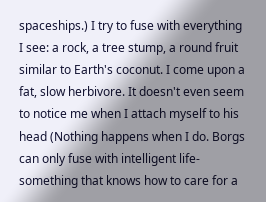spaceships.) I try to fuse with everything I see: a rock, a tree stump, a round fruit similar to Earth's coconut. I come upon a fat, slow herbivore. It doesn't even seem to notice me when I attach myself to his head (Nothing happens when I do. Borgs can only fuse with intelligent life- something that knows how to care for a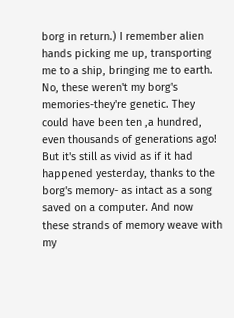borg in return.) I remember alien hands picking me up, transporting me to a ship, bringing me to earth. No, these weren't my borg's memories-they're genetic. They could have been ten ,a hundred, even thousands of generations ago! But it's still as vivid as if it had happened yesterday, thanks to the borg's memory- as intact as a song saved on a computer. And now these strands of memory weave with my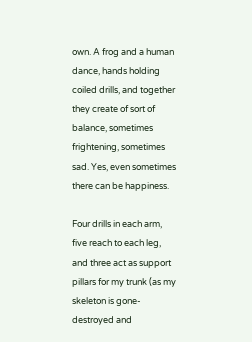own. A frog and a human dance, hands holding coiled drills, and together they create of sort of balance, sometimes frightening, sometimes sad. Yes, even sometimes there can be happiness.

Four drills in each arm, five reach to each leg, and three act as support pillars for my trunk (as my skeleton is gone- destroyed and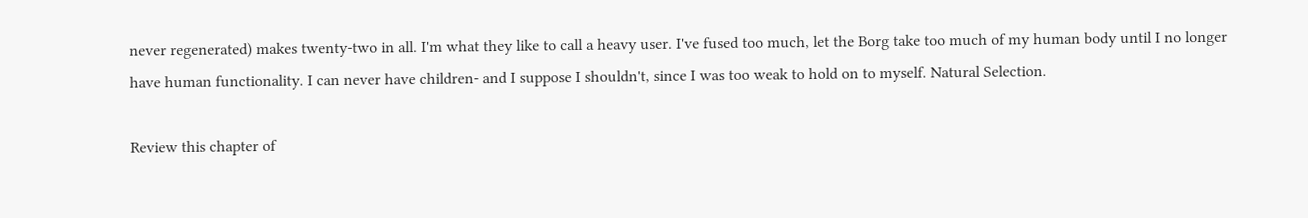never regenerated) makes twenty-two in all. I'm what they like to call a heavy user. I've fused too much, let the Borg take too much of my human body until I no longer have human functionality. I can never have children- and I suppose I shouldn't, since I was too weak to hold on to myself. Natural Selection.

Review this chapter of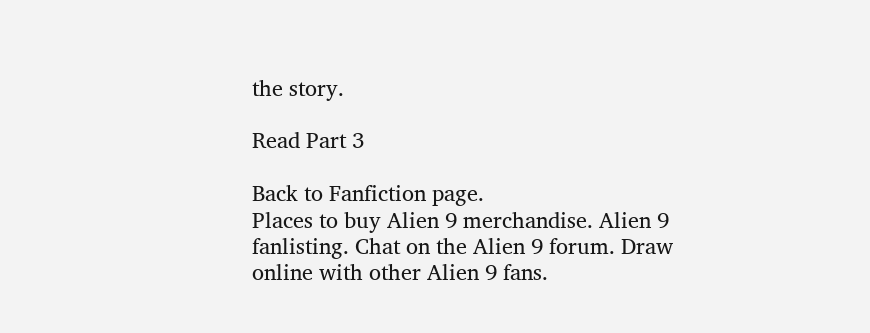the story.

Read Part 3

Back to Fanfiction page.
Places to buy Alien 9 merchandise. Alien 9 fanlisting. Chat on the Alien 9 forum. Draw online with other Alien 9 fans.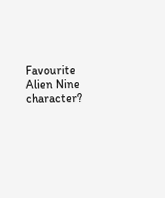Favourite Alien Nine character?